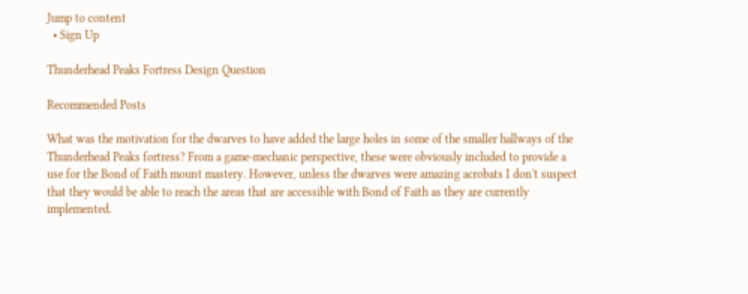Jump to content
  • Sign Up

Thunderhead Peaks Fortress Design Question

Recommended Posts

What was the motivation for the dwarves to have added the large holes in some of the smaller hallways of the Thunderhead Peaks fortress? From a game-mechanic perspective, these were obviously included to provide a use for the Bond of Faith mount mastery. However, unless the dwarves were amazing acrobats I don't suspect that they would be able to reach the areas that are accessible with Bond of Faith as they are currently implemented.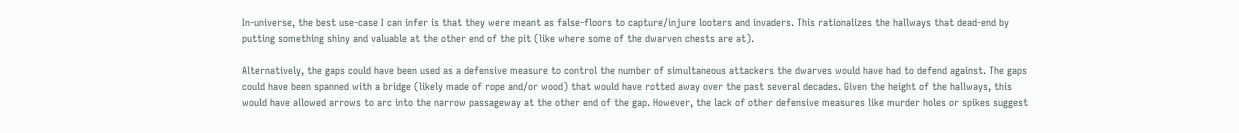In-universe, the best use-case I can infer is that they were meant as false-floors to capture/injure looters and invaders. This rationalizes the hallways that dead-end by putting something shiny and valuable at the other end of the pit (like where some of the dwarven chests are at).

Alternatively, the gaps could have been used as a defensive measure to control the number of simultaneous attackers the dwarves would have had to defend against. The gaps could have been spanned with a bridge (likely made of rope and/or wood) that would have rotted away over the past several decades. Given the height of the hallways, this would have allowed arrows to arc into the narrow passageway at the other end of the gap. However, the lack of other defensive measures like murder holes or spikes suggest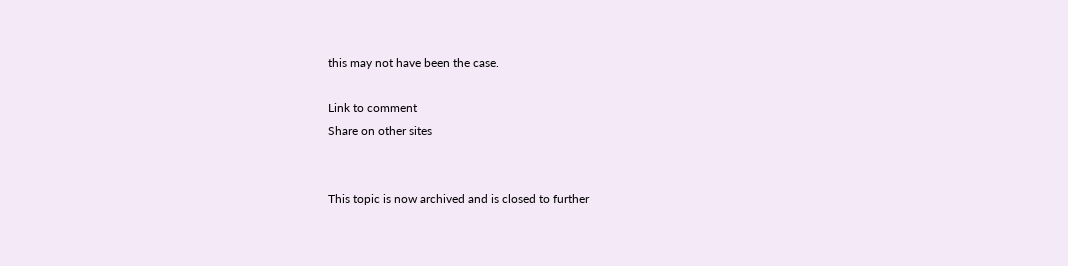this may not have been the case.

Link to comment
Share on other sites


This topic is now archived and is closed to further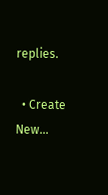replies.

  • Create New...